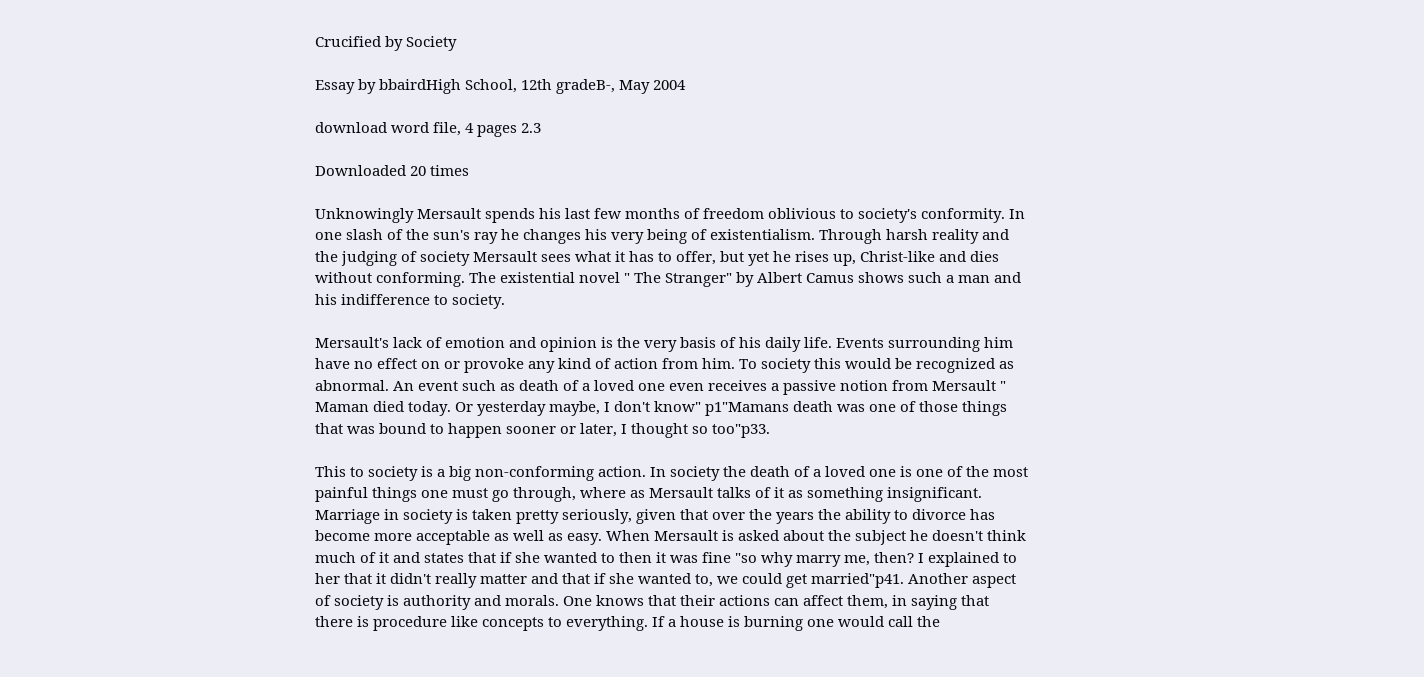Crucified by Society

Essay by bbairdHigh School, 12th gradeB-, May 2004

download word file, 4 pages 2.3

Downloaded 20 times

Unknowingly Mersault spends his last few months of freedom oblivious to society's conformity. In one slash of the sun's ray he changes his very being of existentialism. Through harsh reality and the judging of society Mersault sees what it has to offer, but yet he rises up, Christ-like and dies without conforming. The existential novel " The Stranger" by Albert Camus shows such a man and his indifference to society.

Mersault's lack of emotion and opinion is the very basis of his daily life. Events surrounding him have no effect on or provoke any kind of action from him. To society this would be recognized as abnormal. An event such as death of a loved one even receives a passive notion from Mersault " Maman died today. Or yesterday maybe, I don't know" p1"Mamans death was one of those things that was bound to happen sooner or later, I thought so too"p33.

This to society is a big non-conforming action. In society the death of a loved one is one of the most painful things one must go through, where as Mersault talks of it as something insignificant. Marriage in society is taken pretty seriously, given that over the years the ability to divorce has become more acceptable as well as easy. When Mersault is asked about the subject he doesn't think much of it and states that if she wanted to then it was fine "so why marry me, then? I explained to her that it didn't really matter and that if she wanted to, we could get married"p41. Another aspect of society is authority and morals. One knows that their actions can affect them, in saying that there is procedure like concepts to everything. If a house is burning one would call the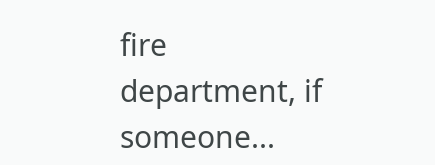fire department, if someone...